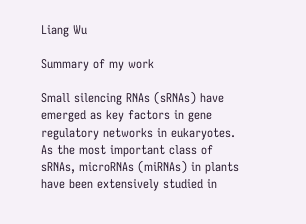Liang Wu

Summary of my work

Small silencing RNAs (sRNAs) have emerged as key factors in gene regulatory networks in eukaryotes. As the most important class of sRNAs, microRNAs (miRNAs) in plants have been extensively studied in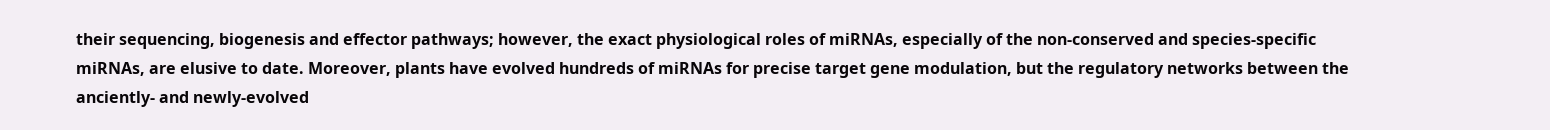their sequencing, biogenesis and effector pathways; however, the exact physiological roles of miRNAs, especially of the non-conserved and species-specific miRNAs, are elusive to date. Moreover, plants have evolved hundreds of miRNAs for precise target gene modulation, but the regulatory networks between the anciently- and newly-evolved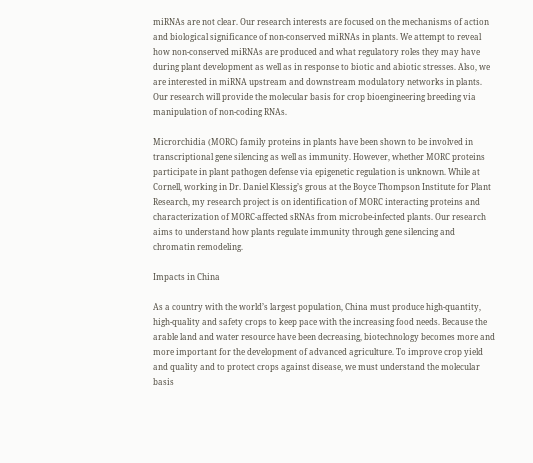miRNAs are not clear. Our research interests are focused on the mechanisms of action and biological significance of non-conserved miRNAs in plants. We attempt to reveal how non-conserved miRNAs are produced and what regulatory roles they may have during plant development as well as in response to biotic and abiotic stresses. Also, we are interested in miRNA upstream and downstream modulatory networks in plants. Our research will provide the molecular basis for crop bioengineering breeding via manipulation of non-coding RNAs.

Microrchidia (MORC) family proteins in plants have been shown to be involved in transcriptional gene silencing as well as immunity. However, whether MORC proteins participate in plant pathogen defense via epigenetic regulation is unknown. While at Cornell, working in Dr. Daniel Klessig’s grous at the Boyce Thompson Institute for Plant Research, my research project is on identification of MORC interacting proteins and characterization of MORC-affected sRNAs from microbe-infected plants. Our research aims to understand how plants regulate immunity through gene silencing and chromatin remodeling.

Impacts in China

As a country with the world’s largest population, China must produce high-quantity, high-quality and safety crops to keep pace with the increasing food needs. Because the arable land and water resource have been decreasing, biotechnology becomes more and more important for the development of advanced agriculture. To improve crop yield and quality and to protect crops against disease, we must understand the molecular basis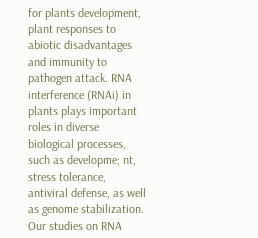for plants development, plant responses to abiotic disadvantages and immunity to pathogen attack. RNA interference (RNAi) in plants plays important roles in diverse biological processes, such as developme; nt, stress tolerance, antiviral defense, as well as genome stabilization. Our studies on RNA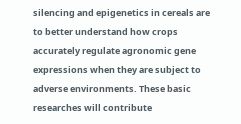silencing and epigenetics in cereals are to better understand how crops accurately regulate agronomic gene expressions when they are subject to adverse environments. These basic researches will contribute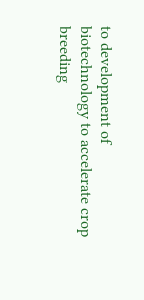to development of biotechnology to accelerate crop breeding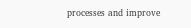processes and improve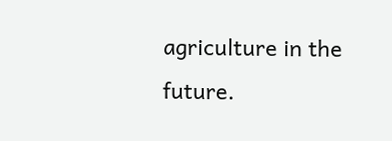agriculture in the future.